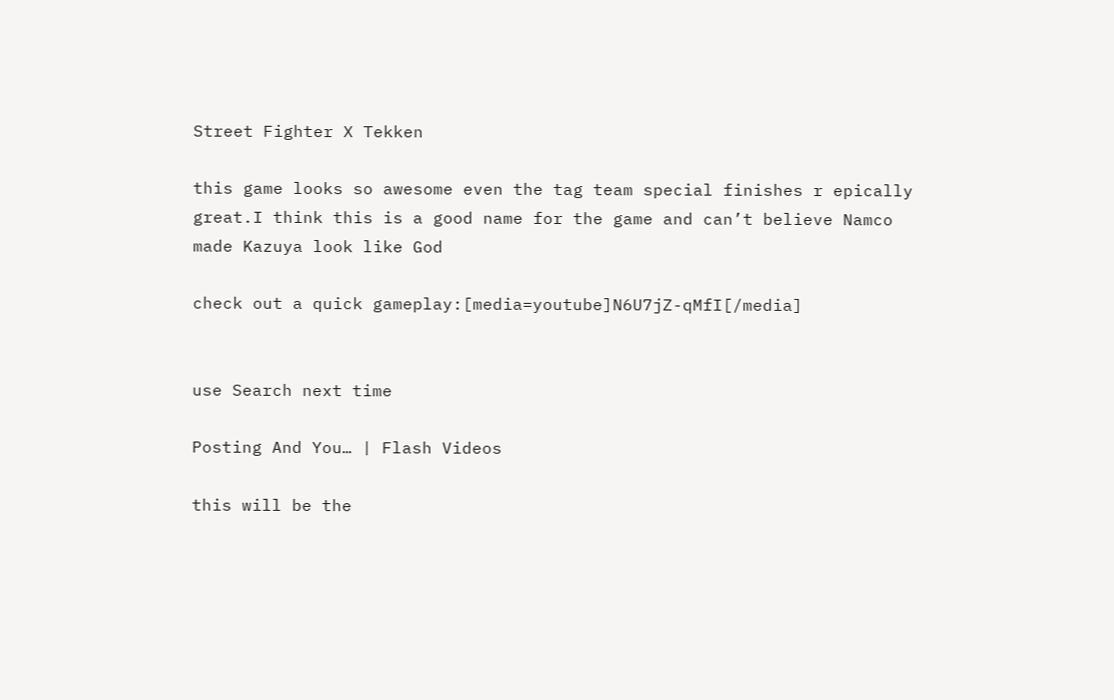Street Fighter X Tekken

this game looks so awesome even the tag team special finishes r epically
great.I think this is a good name for the game and can’t believe Namco
made Kazuya look like God

check out a quick gameplay:[media=youtube]N6U7jZ-qMfI[/media]


use Search next time

Posting And You… | Flash Videos

this will be the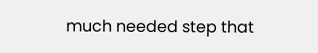much needed step that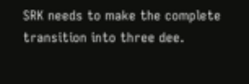SRK needs to make the complete transition into three dee.